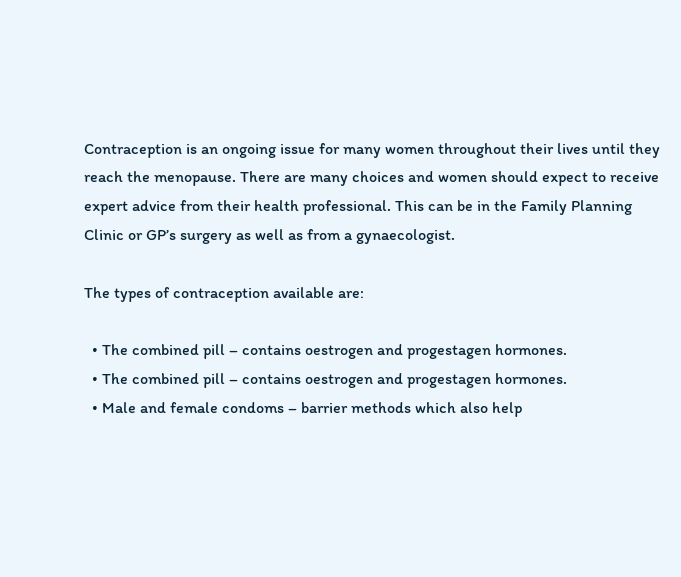Contraception is an ongoing issue for many women throughout their lives until they reach the menopause. There are many choices and women should expect to receive expert advice from their health professional. This can be in the Family Planning Clinic or GP’s surgery as well as from a gynaecologist.

The types of contraception available are:

  • The combined pill – contains oestrogen and progestagen hormones.
  • The combined pill – contains oestrogen and progestagen hormones.
  • Male and female condoms – barrier methods which also help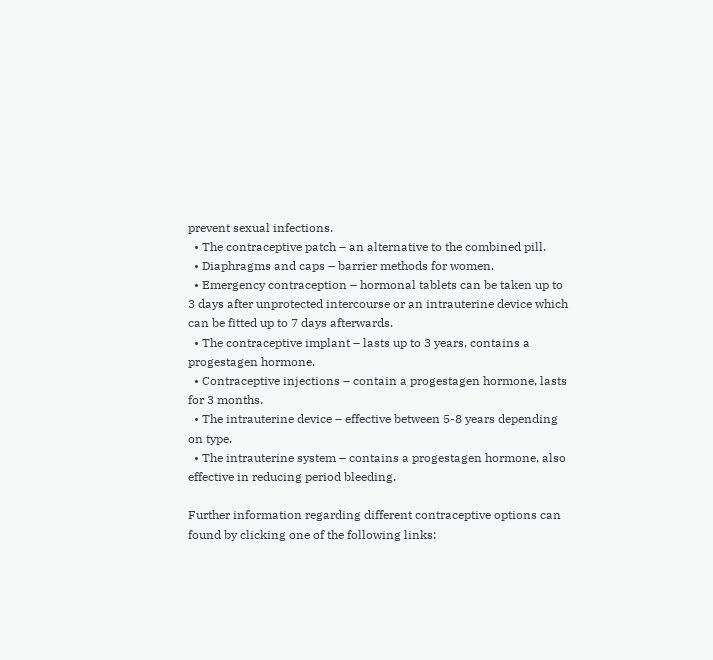prevent sexual infections.
  • The contraceptive patch – an alternative to the combined pill.
  • Diaphragms and caps – barrier methods for women.
  • Emergency contraception – hormonal tablets can be taken up to 3 days after unprotected intercourse or an intrauterine device which can be fitted up to 7 days afterwards.
  • The contraceptive implant – lasts up to 3 years, contains a progestagen hormone.
  • Contraceptive injections – contain a progestagen hormone, lasts for 3 months.
  • The intrauterine device – effective between 5-8 years depending on type.
  • The intrauterine system – contains a progestagen hormone, also effective in reducing period bleeding.

Further information regarding different contraceptive options can found by clicking one of the following links: